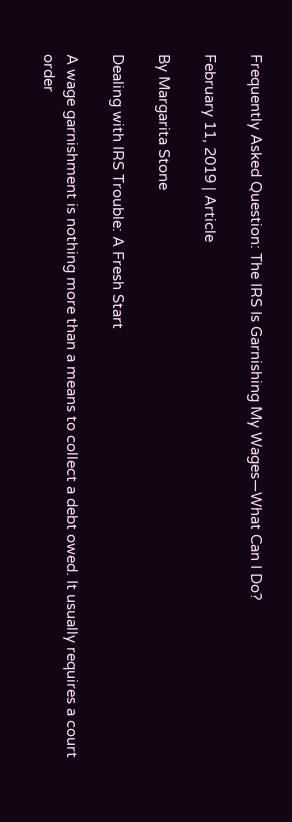Frequently Asked Question: The IRS Is Garnishing My Wages—What Can I Do?

February 11, 2019 | Article

By Margarita Stone

Dealing with IRS Trouble: A Fresh Start

A wage garnishment is nothing more than a means to collect a debt owed. It usually requires a court order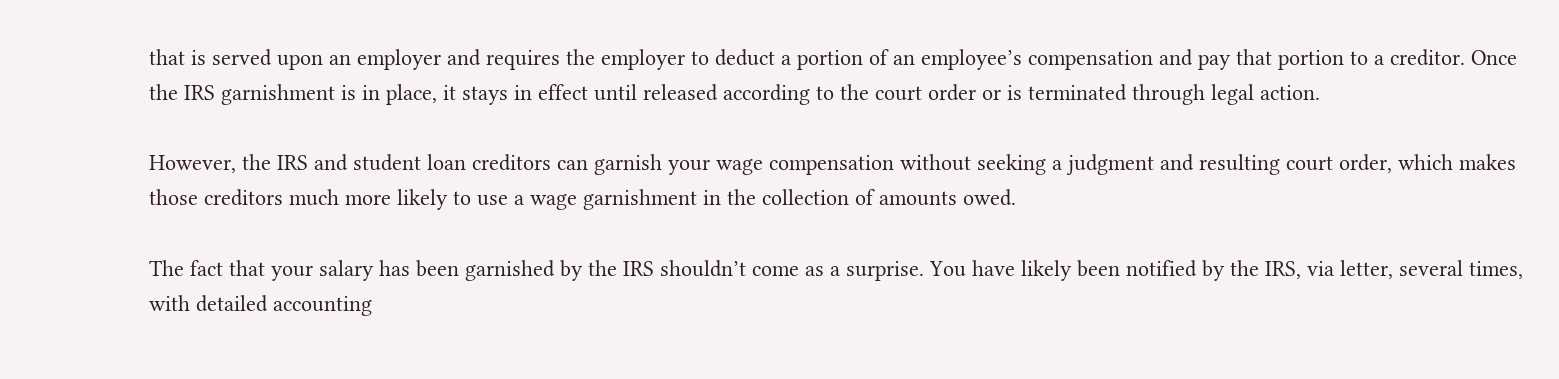that is served upon an employer and requires the employer to deduct a portion of an employee’s compensation and pay that portion to a creditor. Once the IRS garnishment is in place, it stays in effect until released according to the court order or is terminated through legal action.

However, the IRS and student loan creditors can garnish your wage compensation without seeking a judgment and resulting court order, which makes those creditors much more likely to use a wage garnishment in the collection of amounts owed.

The fact that your salary has been garnished by the IRS shouldn’t come as a surprise. You have likely been notified by the IRS, via letter, several times, with detailed accounting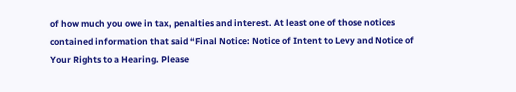of how much you owe in tax, penalties and interest. At least one of those notices contained information that said “Final Notice: Notice of Intent to Levy and Notice of Your Rights to a Hearing. Please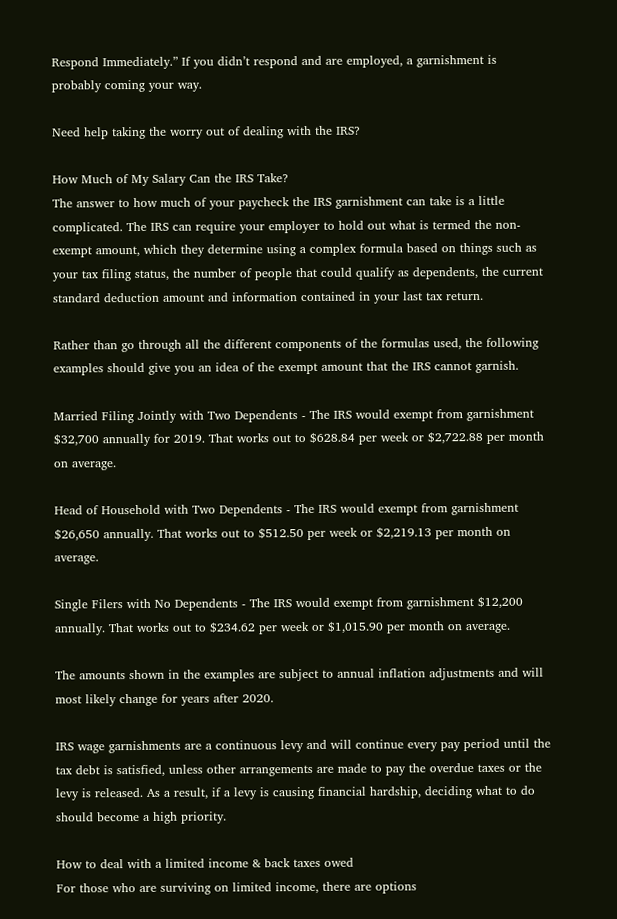Respond Immediately.” If you didn’t respond and are employed, a garnishment is probably coming your way.

Need help taking the worry out of dealing with the IRS?

How Much of My Salary Can the IRS Take?
The answer to how much of your paycheck the IRS garnishment can take is a little complicated. The IRS can require your employer to hold out what is termed the non-exempt amount, which they determine using a complex formula based on things such as your tax filing status, the number of people that could qualify as dependents, the current standard deduction amount and information contained in your last tax return.

Rather than go through all the different components of the formulas used, the following examples should give you an idea of the exempt amount that the IRS cannot garnish.

Married Filing Jointly with Two Dependents - The IRS would exempt from garnishment $32,700 annually for 2019. That works out to $628.84 per week or $2,722.88 per month on average.

Head of Household with Two Dependents - The IRS would exempt from garnishment $26,650 annually. That works out to $512.50 per week or $2,219.13 per month on average.

Single Filers with No Dependents - The IRS would exempt from garnishment $12,200 annually. That works out to $234.62 per week or $1,015.90 per month on average.

The amounts shown in the examples are subject to annual inflation adjustments and will most likely change for years after 2020.

IRS wage garnishments are a continuous levy and will continue every pay period until the tax debt is satisfied, unless other arrangements are made to pay the overdue taxes or the levy is released. As a result, if a levy is causing financial hardship, deciding what to do should become a high priority.

How to deal with a limited income & back taxes owed
For those who are surviving on limited income, there are options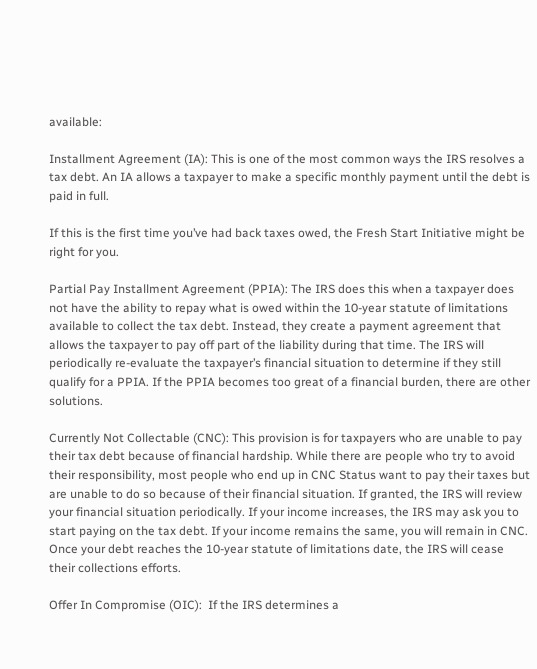available:

Installment Agreement (IA): This is one of the most common ways the IRS resolves a tax debt. An IA allows a taxpayer to make a specific monthly payment until the debt is paid in full.

If this is the first time you’ve had back taxes owed, the Fresh Start Initiative might be right for you.

Partial Pay Installment Agreement (PPIA): The IRS does this when a taxpayer does not have the ability to repay what is owed within the 10-year statute of limitations available to collect the tax debt. Instead, they create a payment agreement that allows the taxpayer to pay off part of the liability during that time. The IRS will periodically re-evaluate the taxpayer’s financial situation to determine if they still qualify for a PPIA. If the PPIA becomes too great of a financial burden, there are other solutions.

Currently Not Collectable (CNC): This provision is for taxpayers who are unable to pay their tax debt because of financial hardship. While there are people who try to avoid their responsibility, most people who end up in CNC Status want to pay their taxes but are unable to do so because of their financial situation. If granted, the IRS will review your financial situation periodically. If your income increases, the IRS may ask you to start paying on the tax debt. If your income remains the same, you will remain in CNC. Once your debt reaches the 10-year statute of limitations date, the IRS will cease their collections efforts.

Offer In Compromise (OIC):  If the IRS determines a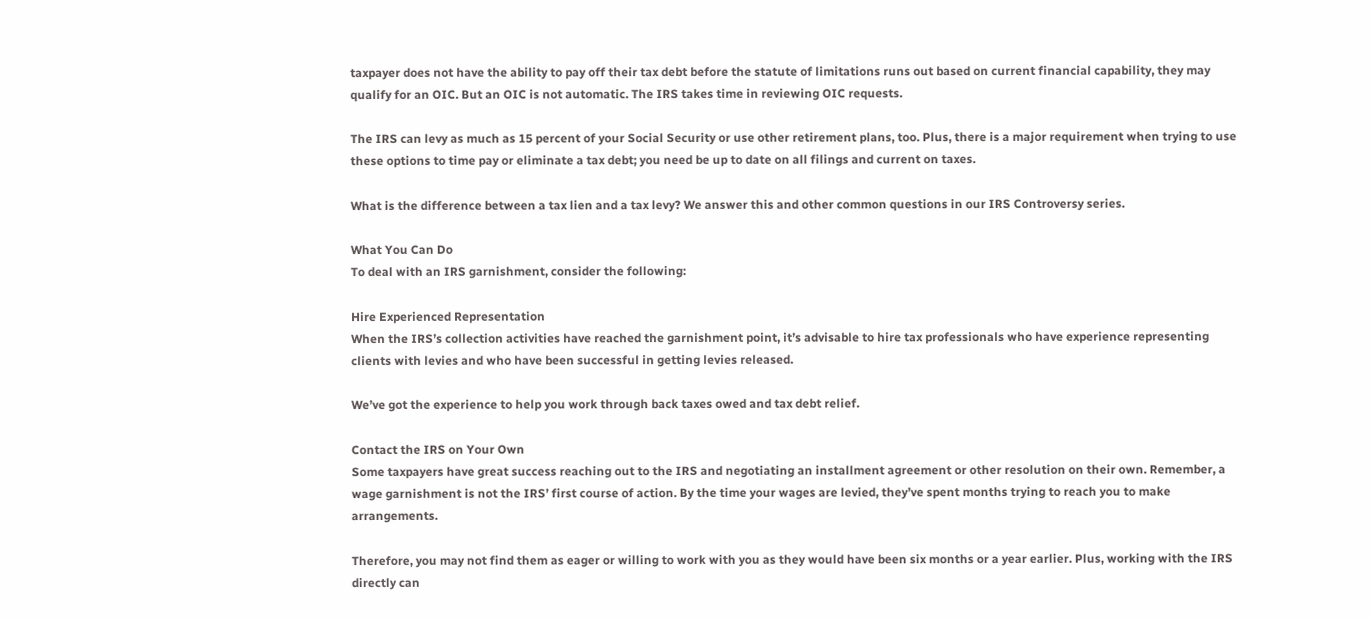taxpayer does not have the ability to pay off their tax debt before the statute of limitations runs out based on current financial capability, they may qualify for an OIC. But an OIC is not automatic. The IRS takes time in reviewing OIC requests.

The IRS can levy as much as 15 percent of your Social Security or use other retirement plans, too. Plus, there is a major requirement when trying to use these options to time pay or eliminate a tax debt; you need be up to date on all filings and current on taxes.

What is the difference between a tax lien and a tax levy? We answer this and other common questions in our IRS Controversy series.

What You Can Do
To deal with an IRS garnishment, consider the following:

Hire Experienced Representation
When the IRS’s collection activities have reached the garnishment point, it’s advisable to hire tax professionals who have experience representing clients with levies and who have been successful in getting levies released.

We’ve got the experience to help you work through back taxes owed and tax debt relief.

Contact the IRS on Your Own
Some taxpayers have great success reaching out to the IRS and negotiating an installment agreement or other resolution on their own. Remember, a wage garnishment is not the IRS’ first course of action. By the time your wages are levied, they’ve spent months trying to reach you to make arrangements.

Therefore, you may not find them as eager or willing to work with you as they would have been six months or a year earlier. Plus, working with the IRS directly can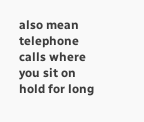also mean telephone calls where you sit on hold for long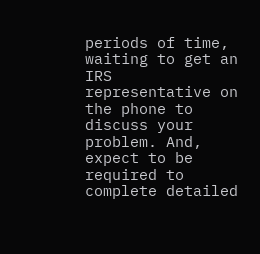periods of time, waiting to get an IRS representative on the phone to discuss your problem. And, expect to be required to complete detailed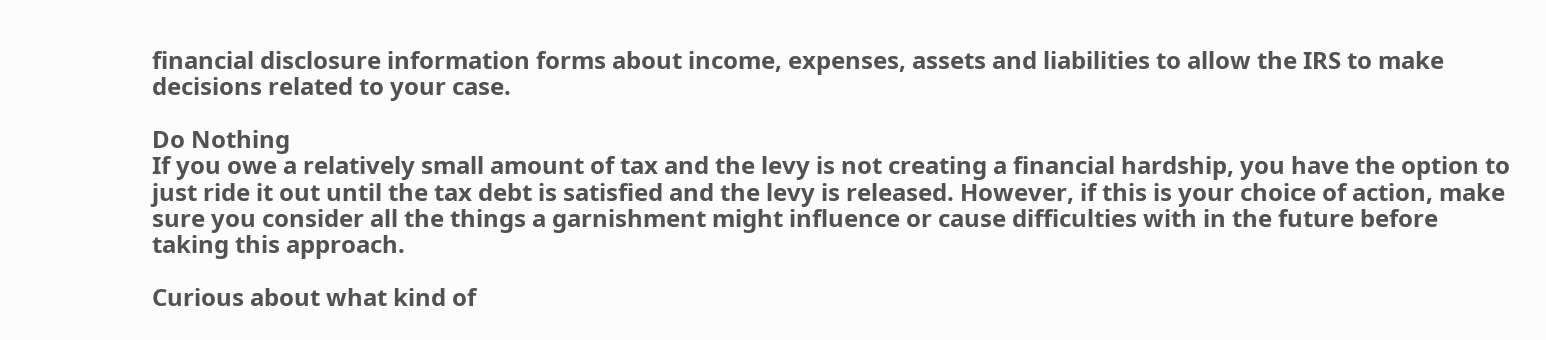financial disclosure information forms about income, expenses, assets and liabilities to allow the IRS to make decisions related to your case.

Do Nothing
If you owe a relatively small amount of tax and the levy is not creating a financial hardship, you have the option to just ride it out until the tax debt is satisfied and the levy is released. However, if this is your choice of action, make sure you consider all the things a garnishment might influence or cause difficulties with in the future before taking this approach.

Curious about what kind of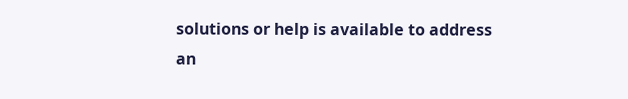solutions or help is available to address an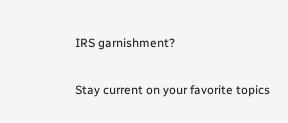IRS garnishment?

Stay current on your favorite topics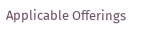Applicable Offerings